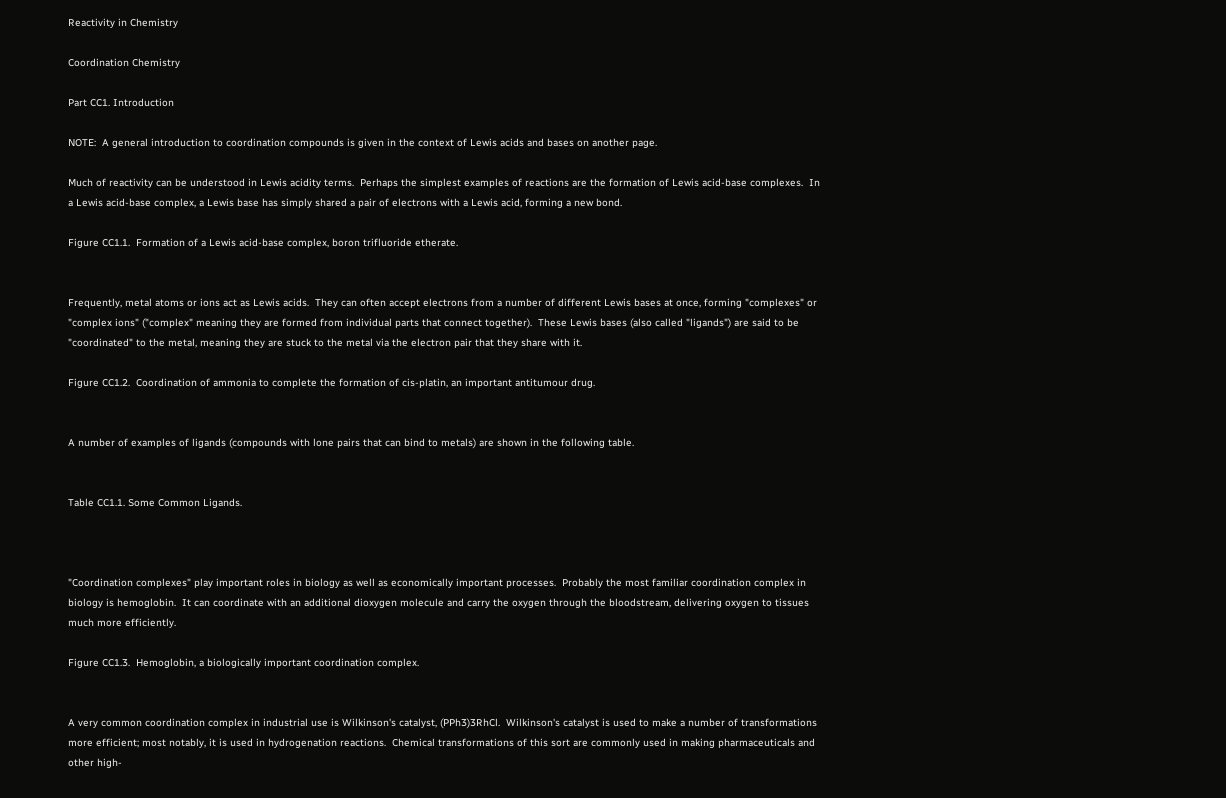Reactivity in Chemistry

Coordination Chemistry

Part CC1. Introduction

NOTE:  A general introduction to coordination compounds is given in the context of Lewis acids and bases on another page.

Much of reactivity can be understood in Lewis acidity terms.  Perhaps the simplest examples of reactions are the formation of Lewis acid-base complexes.  In a Lewis acid-base complex, a Lewis base has simply shared a pair of electrons with a Lewis acid, forming a new bond.

Figure CC1.1.  Formation of a Lewis acid-base complex, boron trifluoride etherate.


Frequently, metal atoms or ions act as Lewis acids.  They can often accept electrons from a number of different Lewis bases at once, forming "complexes" or "complex ions" ("complex" meaning they are formed from individual parts that connect together).  These Lewis bases (also called "ligands") are said to be "coordinated" to the metal, meaning they are stuck to the metal via the electron pair that they share with it.

Figure CC1.2.  Coordination of ammonia to complete the formation of cis-platin, an important antitumour drug.


A number of examples of ligands (compounds with lone pairs that can bind to metals) are shown in the following table.


Table CC1.1. Some Common Ligands.



"Coordination complexes" play important roles in biology as well as economically important processes.  Probably the most familiar coordination complex in biology is hemoglobin.  It can coordinate with an additional dioxygen molecule and carry the oxygen through the bloodstream, delivering oxygen to tissues much more efficiently.

Figure CC1.3.  Hemoglobin, a biologically important coordination complex.


A very common coordination complex in industrial use is Wilkinson's catalyst, (PPh3)3RhCl.  Wilkinson's catalyst is used to make a number of transformations more efficient; most notably, it is used in hydrogenation reactions.  Chemical transformations of this sort are commonly used in making pharmaceuticals and other high-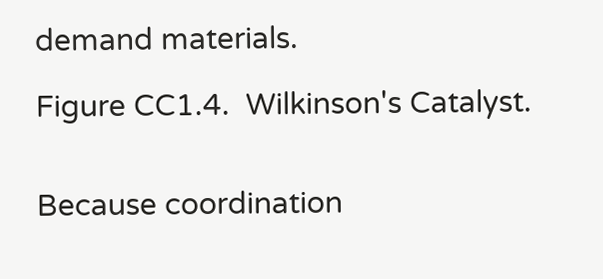demand materials.

Figure CC1.4.  Wilkinson's Catalyst.


Because coordination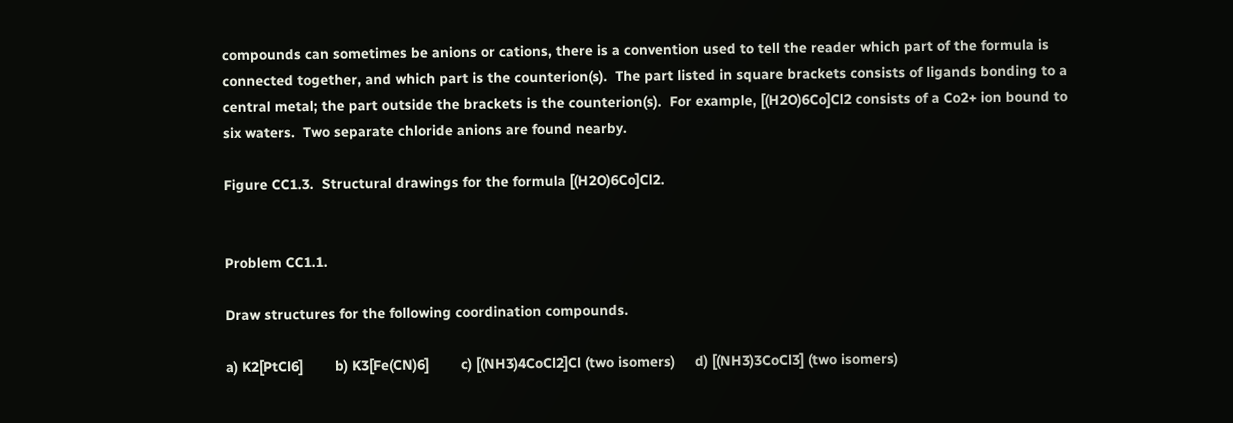compounds can sometimes be anions or cations, there is a convention used to tell the reader which part of the formula is connected together, and which part is the counterion(s).  The part listed in square brackets consists of ligands bonding to a central metal; the part outside the brackets is the counterion(s).  For example, [(H2O)6Co]Cl2 consists of a Co2+ ion bound to six waters.  Two separate chloride anions are found nearby.

Figure CC1.3.  Structural drawings for the formula [(H2O)6Co]Cl2.


Problem CC1.1.

Draw structures for the following coordination compounds.

a) K2[PtCl6]        b) K3[Fe(CN)6]        c) [(NH3)4CoCl2]Cl (two isomers)     d) [(NH3)3CoCl3] (two isomers)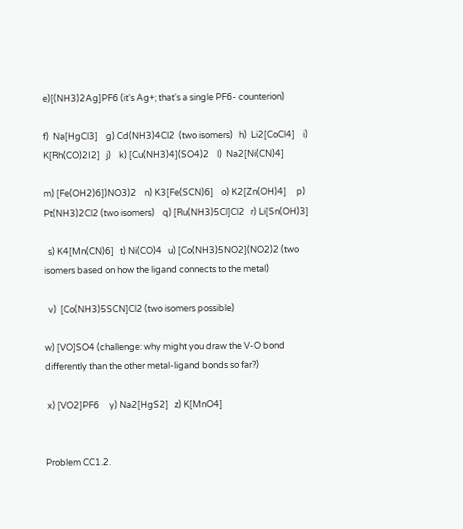e)[(NH3)2Ag]PF6 (it's Ag+; that's a single PF6- counterion)

f)  Na[HgCl3]    g) Cd(NH3)4Cl2  (two isomers)   h)  Li2[CoCl4]    i) K[Rh(CO)2I2]   j)    k) [Cu(NH3)4](SO4)2    l)  Na2[Ni(CN)4]

m) [Fe(OH2)6])NO3)2    n) K3[Fe(SCN)6]    o) K2[Zn(OH)4]     p) Pt(NH3)2Cl2 (two isomers)    q) [Ru(NH3)5Cl]Cl2   r) Li[Sn(OH)3]

  s) K4[Mn(CN)6]   t) Ni(CO)4   u) [Co(NH3)5NO2](NO2)2 (two isomers based on how the ligand connects to the metal)

  v)  [Co(NH3)5SCN]Cl2 (two isomers possible)

w) [VO]SO4 (challenge: why might you draw the V-O bond differently than the other metal-ligand bonds so far?)

 x) [VO2]PF6     y) Na2[HgS2]   z) K[MnO4]


Problem CC1.2.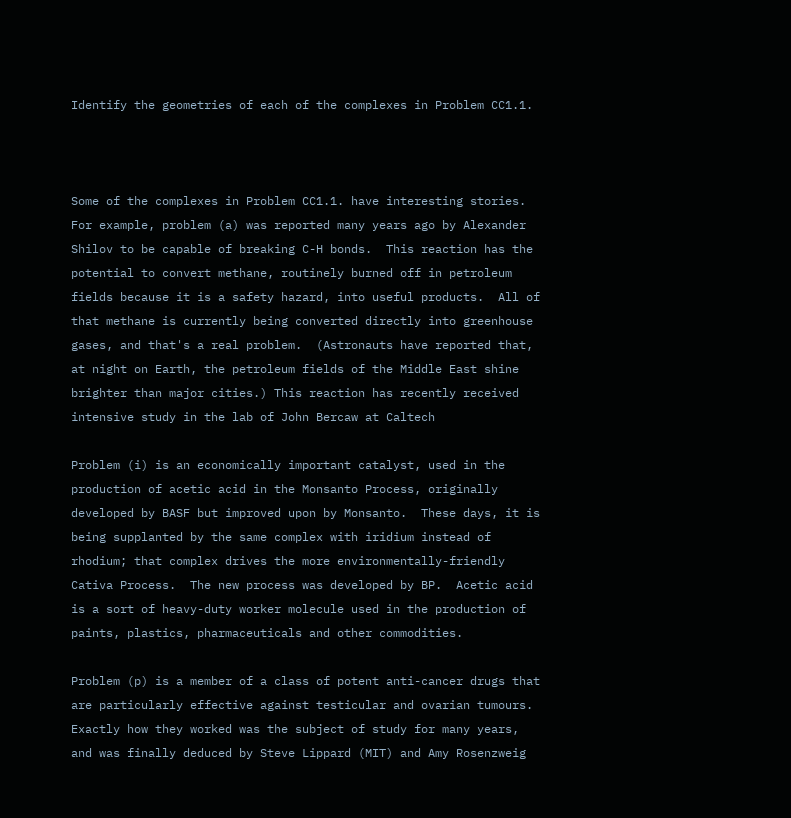Identify the geometries of each of the complexes in Problem CC1.1.



Some of the complexes in Problem CC1.1. have interesting stories.  For example, problem (a) was reported many years ago by Alexander Shilov to be capable of breaking C-H bonds.  This reaction has the potential to convert methane, routinely burned off in petroleum fields because it is a safety hazard, into useful products.  All of that methane is currently being converted directly into greenhouse gases, and that's a real problem.  (Astronauts have reported that, at night on Earth, the petroleum fields of the Middle East shine brighter than major cities.) This reaction has recently received intensive study in the lab of John Bercaw at Caltech

Problem (i) is an economically important catalyst, used in the production of acetic acid in the Monsanto Process, originally developed by BASF but improved upon by Monsanto.  These days, it is being supplanted by the same complex with iridium instead of rhodium; that complex drives the more environmentally-friendly Cativa Process.  The new process was developed by BP.  Acetic acid is a sort of heavy-duty worker molecule used in the production of paints, plastics, pharmaceuticals and other commodities.

Problem (p) is a member of a class of potent anti-cancer drugs that are particularly effective against testicular and ovarian tumours.  Exactly how they worked was the subject of study for many years, and was finally deduced by Steve Lippard (MIT) and Amy Rosenzweig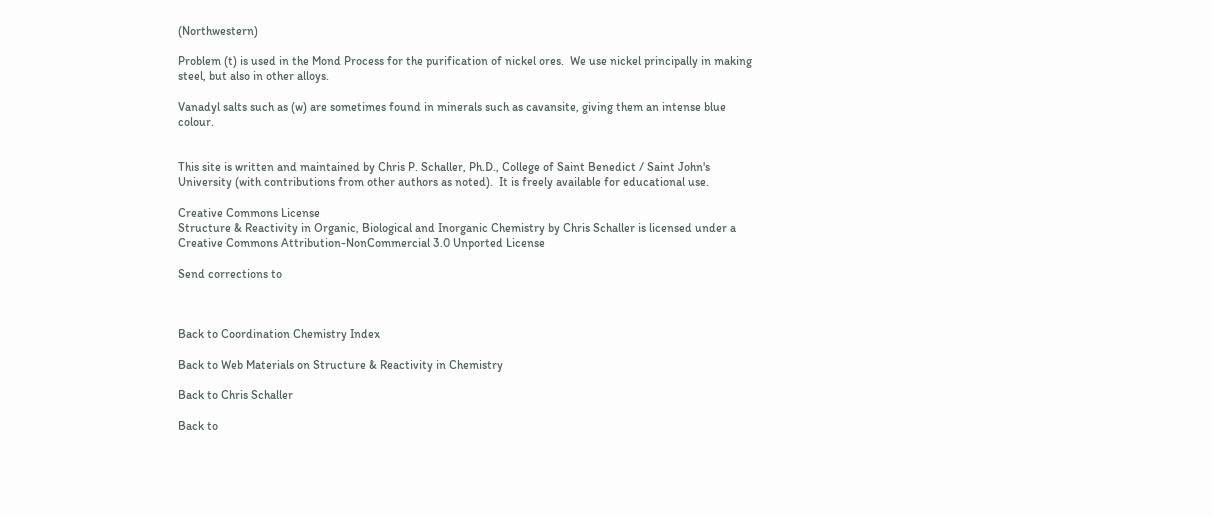(Northwestern)

Problem (t) is used in the Mond Process for the purification of nickel ores.  We use nickel principally in making steel, but also in other alloys.

Vanadyl salts such as (w) are sometimes found in minerals such as cavansite, giving them an intense blue colour.


This site is written and maintained by Chris P. Schaller, Ph.D., College of Saint Benedict / Saint John's University (with contributions from other authors as noted).  It is freely available for educational use.

Creative Commons License
Structure & Reactivity in Organic, Biological and Inorganic Chemistry by Chris Schaller is licensed under a Creative Commons Attribution-NonCommercial 3.0 Unported License

Send corrections to



Back to Coordination Chemistry Index

Back to Web Materials on Structure & Reactivity in Chemistry

Back to Chris Schaller

Back to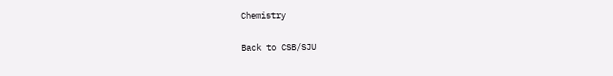Chemistry

Back to CSB/SJU